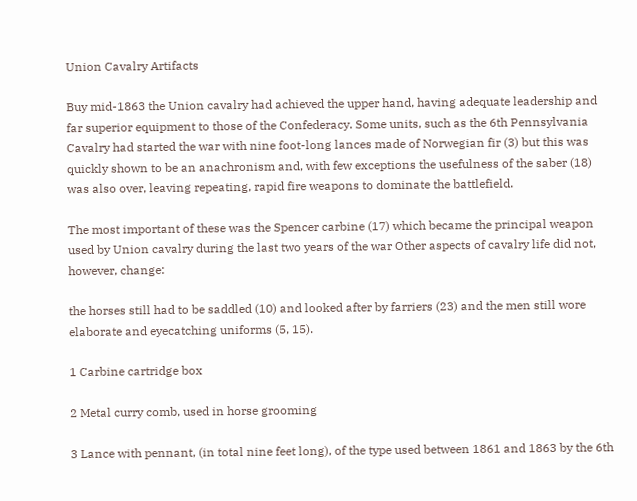Union Cavalry Artifacts

Buy mid-1863 the Union cavalry had achieved the upper hand, having adequate leadership and far superior equipment to those of the Confederacy. Some units, such as the 6th Pennsylvania Cavalry had started the war with nine foot-long lances made of Norwegian fir (3) but this was quickly shown to be an anachronism and, with few exceptions the usefulness of the saber (18) was also over, leaving repeating, rapid fire weapons to dominate the battlefield.

The most important of these was the Spencer carbine (17) which became the principal weapon used by Union cavalry during the last two years of the war Other aspects of cavalry life did not, however, change:

the horses still had to be saddled (10) and looked after by farriers (23) and the men still wore elaborate and eyecatching uniforms (5, 15).

1 Carbine cartridge box

2 Metal curry comb, used in horse grooming

3 Lance with pennant, (in total nine feet long), of the type used between 1861 and 1863 by the 6th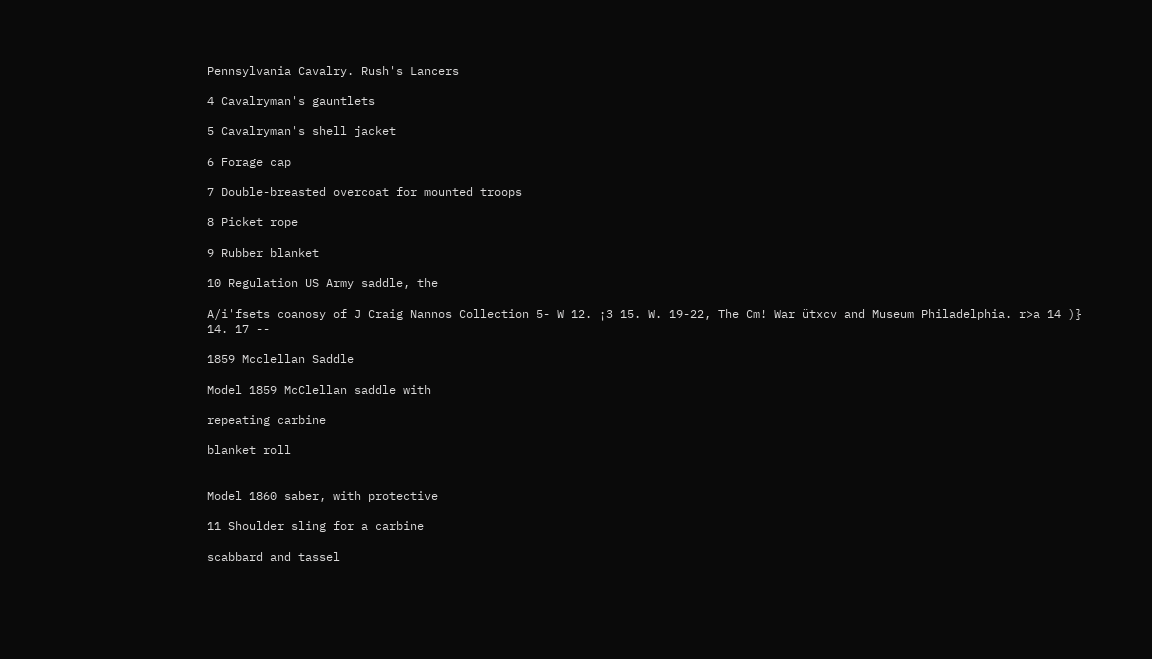Pennsylvania Cavalry. Rush's Lancers

4 Cavalryman's gauntlets

5 Cavalryman's shell jacket

6 Forage cap

7 Double-breasted overcoat for mounted troops

8 Picket rope

9 Rubber blanket

10 Regulation US Army saddle, the

A/i'fsets coanosy of J Craig Nannos Collection 5- W 12. ¡3 15. W. 19-22, The Cm! War ütxcv and Museum Philadelphia. r>a 14 )} 14. 17 --

1859 Mcclellan Saddle

Model 1859 McClellan saddle with

repeating carbine

blanket roll


Model 1860 saber, with protective

11 Shoulder sling for a carbine

scabbard and tassel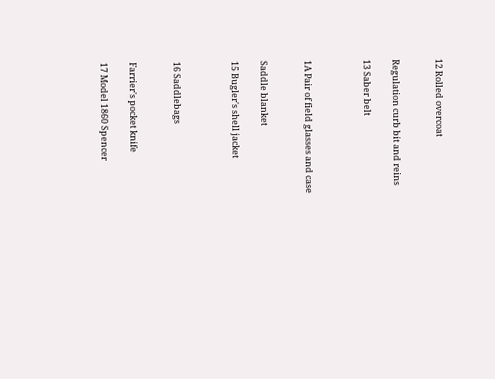12 Rolled overcoat


Regulation curb bit and reins

13 Saber belt



1A Pair of field glasses and case


Saddle blanket

15 Bugler's shell jacket



16 Saddlebags


Farrier's pocket knife

17 Model 1860 Spencer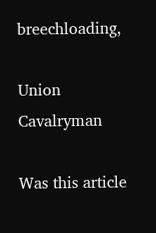breechloading,

Union Cavalryman

Was this article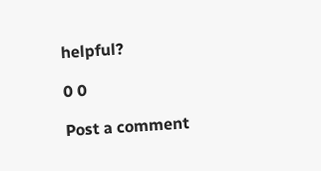helpful?

0 0

Post a comment